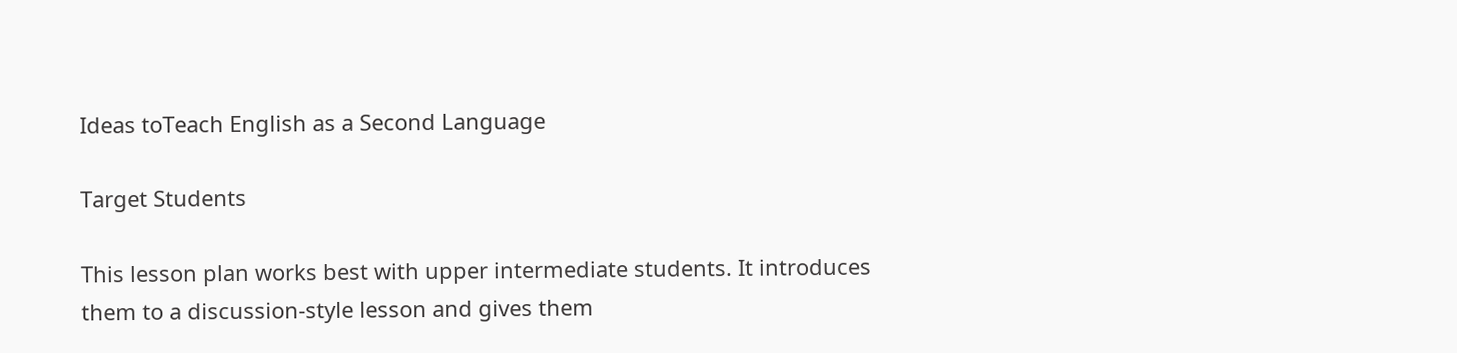Ideas toTeach English as a Second Language

Target Students

This lesson plan works best with upper intermediate students. It introduces them to a discussion-style lesson and gives them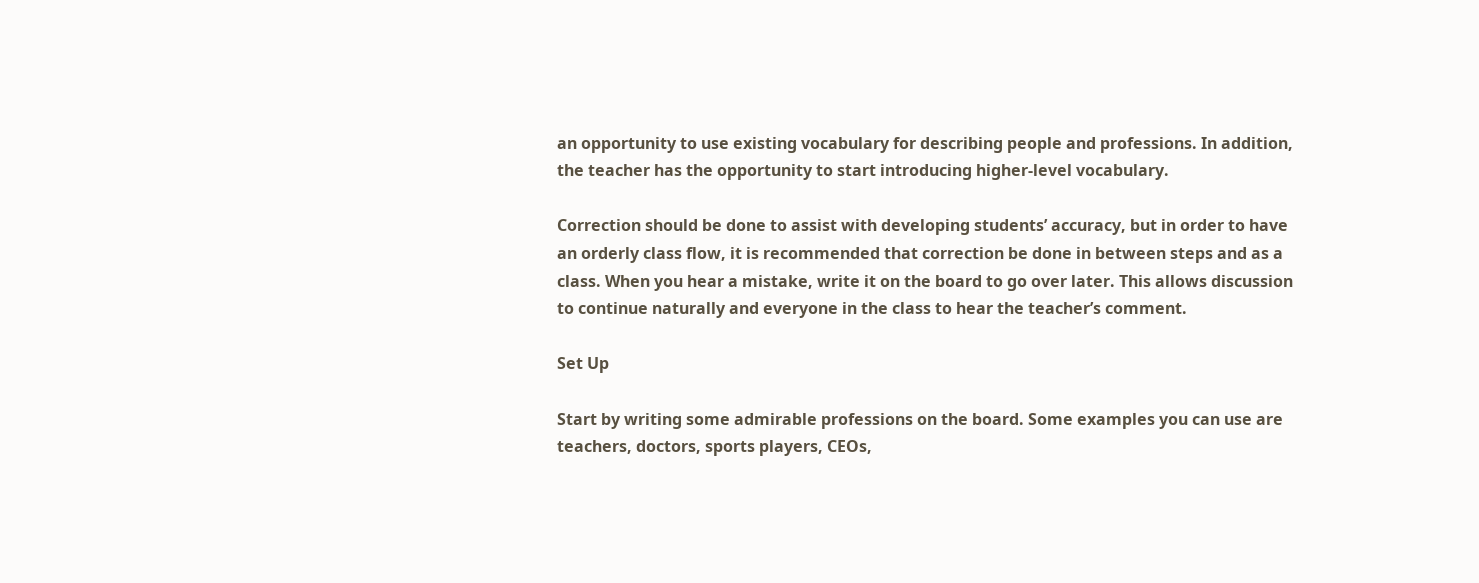an opportunity to use existing vocabulary for describing people and professions. In addition, the teacher has the opportunity to start introducing higher-level vocabulary.

Correction should be done to assist with developing students’ accuracy, but in order to have an orderly class flow, it is recommended that correction be done in between steps and as a class. When you hear a mistake, write it on the board to go over later. This allows discussion to continue naturally and everyone in the class to hear the teacher’s comment.

Set Up

Start by writing some admirable professions on the board. Some examples you can use are teachers, doctors, sports players, CEOs,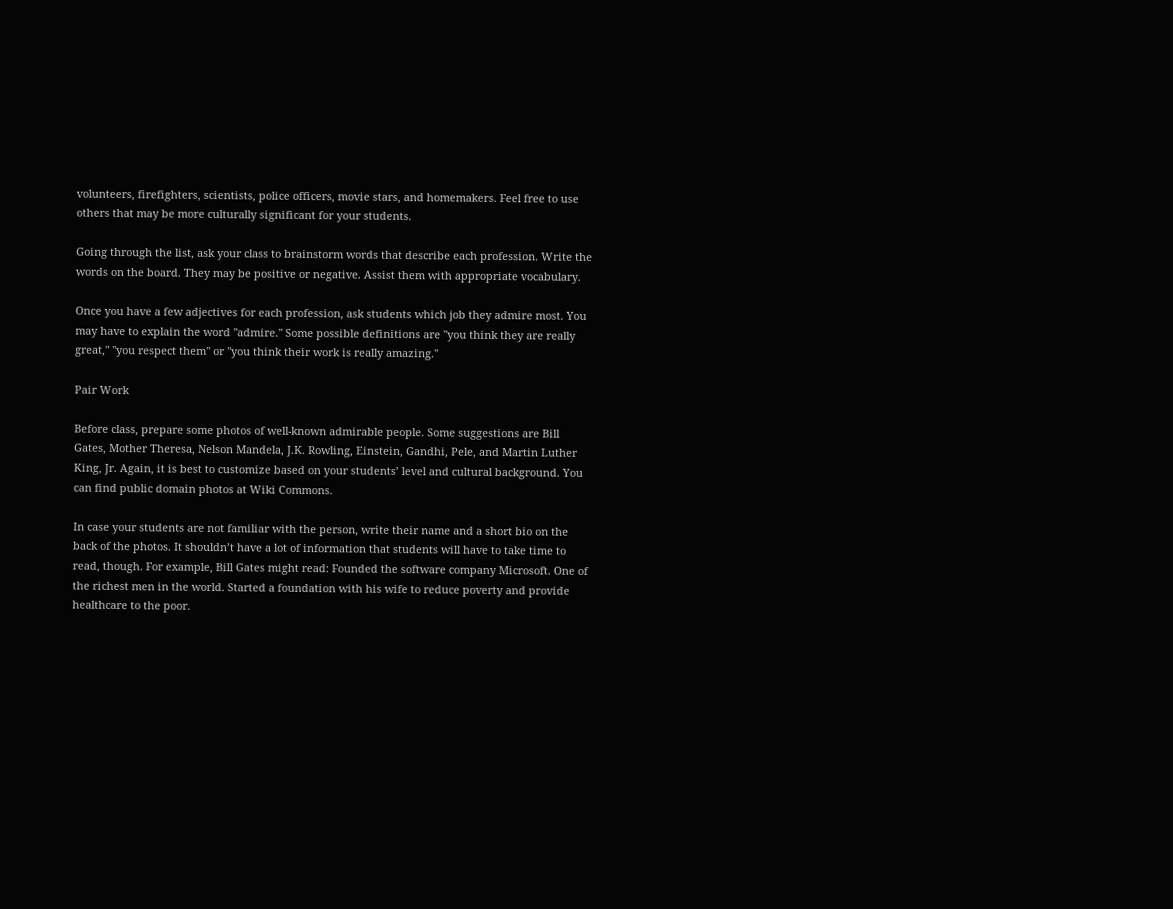volunteers, firefighters, scientists, police officers, movie stars, and homemakers. Feel free to use others that may be more culturally significant for your students.

Going through the list, ask your class to brainstorm words that describe each profession. Write the words on the board. They may be positive or negative. Assist them with appropriate vocabulary.

Once you have a few adjectives for each profession, ask students which job they admire most. You may have to explain the word "admire." Some possible definitions are "you think they are really great," "you respect them" or "you think their work is really amazing."

Pair Work

Before class, prepare some photos of well-known admirable people. Some suggestions are Bill Gates, Mother Theresa, Nelson Mandela, J.K. Rowling, Einstein, Gandhi, Pele, and Martin Luther King, Jr. Again, it is best to customize based on your students’ level and cultural background. You can find public domain photos at Wiki Commons.

In case your students are not familiar with the person, write their name and a short bio on the back of the photos. It shouldn’t have a lot of information that students will have to take time to read, though. For example, Bill Gates might read: Founded the software company Microsoft. One of the richest men in the world. Started a foundation with his wife to reduce poverty and provide healthcare to the poor.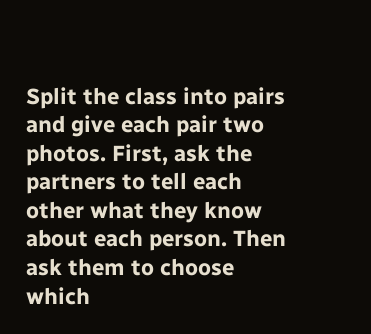Split the class into pairs and give each pair two photos. First, ask the partners to tell each other what they know about each person. Then ask them to choose which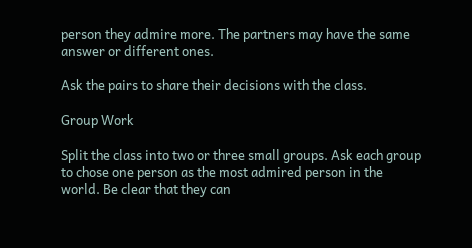person they admire more. The partners may have the same answer or different ones.

Ask the pairs to share their decisions with the class.

Group Work

Split the class into two or three small groups. Ask each group to chose one person as the most admired person in the world. Be clear that they can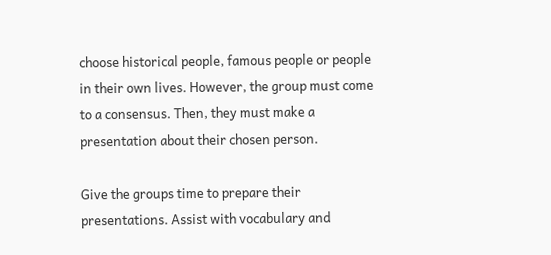choose historical people, famous people or people in their own lives. However, the group must come to a consensus. Then, they must make a presentation about their chosen person.

Give the groups time to prepare their presentations. Assist with vocabulary and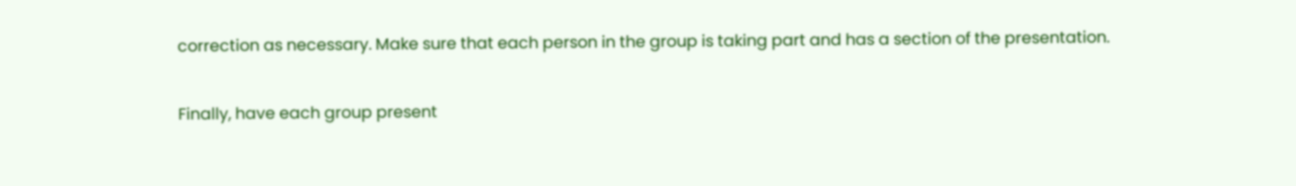correction as necessary. Make sure that each person in the group is taking part and has a section of the presentation.

Finally, have each group present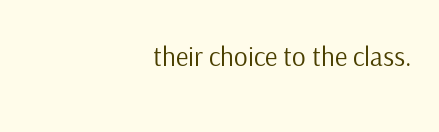their choice to the class.